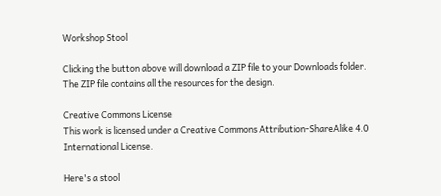Workshop Stool

Clicking the button above will download a ZIP file to your Downloads folder. The ZIP file contains all the resources for the design.

Creative Commons License
This work is licensed under a Creative Commons Attribution-ShareAlike 4.0 International License.

Here's a stool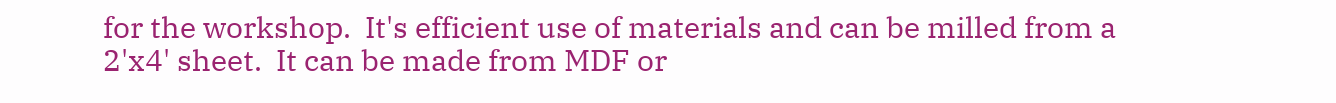for the workshop.  It's efficient use of materials and can be milled from a 2'x4' sheet.  It can be made from MDF or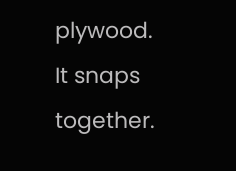plywood.  It snaps together.